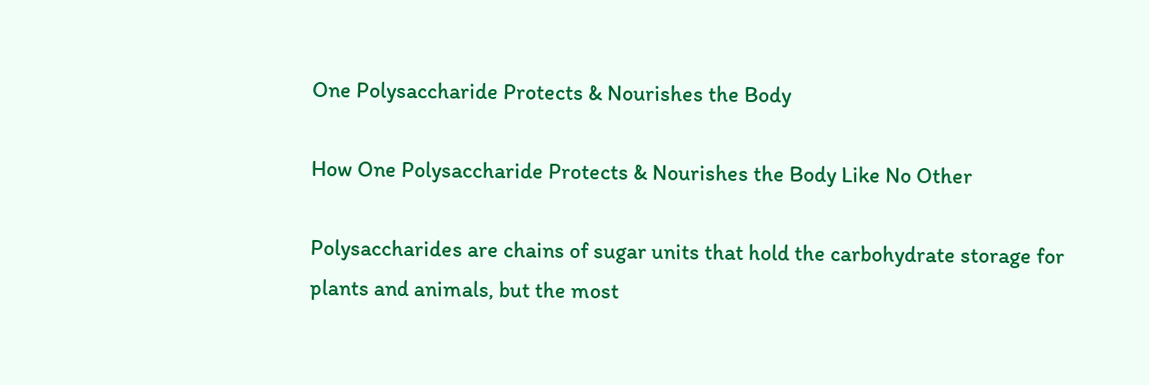One Polysaccharide Protects & Nourishes the Body

How One Polysaccharide Protects & Nourishes the Body Like No Other

Polysaccharides are chains of sugar units that hold the carbohydrate storage for plants and animals, but the most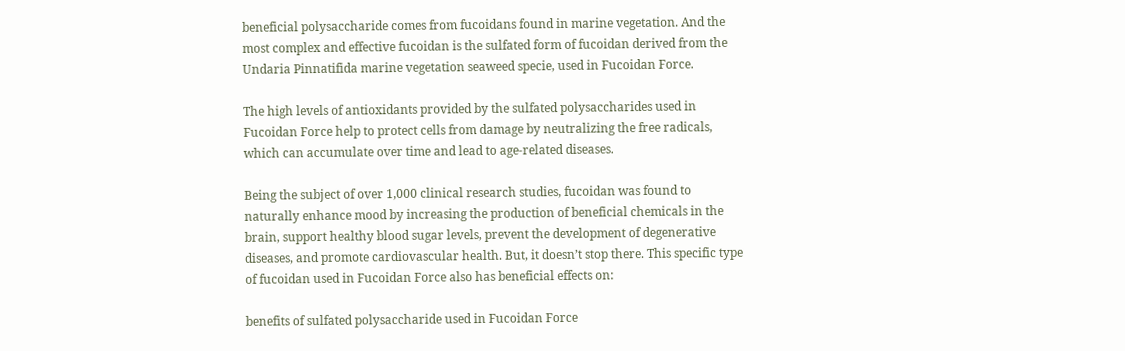beneficial polysaccharide comes from fucoidans found in marine vegetation. And the most complex and effective fucoidan is the sulfated form of fucoidan derived from the Undaria Pinnatifida marine vegetation seaweed specie, used in Fucoidan Force.

The high levels of antioxidants provided by the sulfated polysaccharides used in Fucoidan Force help to protect cells from damage by neutralizing the free radicals, which can accumulate over time and lead to age-related diseases.

Being the subject of over 1,000 clinical research studies, fucoidan was found to naturally enhance mood by increasing the production of beneficial chemicals in the brain, support healthy blood sugar levels, prevent the development of degenerative diseases, and promote cardiovascular health. But, it doesn’t stop there. This specific type of fucoidan used in Fucoidan Force also has beneficial effects on:

benefits of sulfated polysaccharide used in Fucoidan Force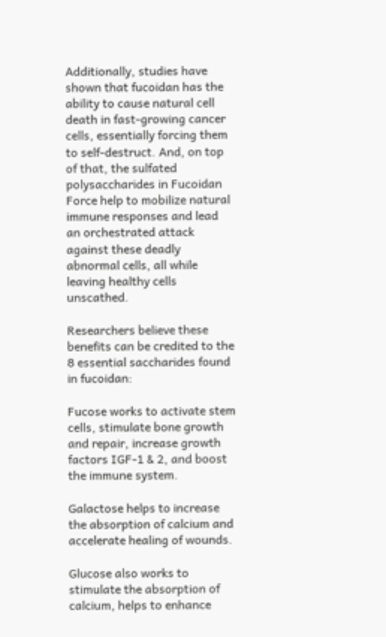Additionally, studies have shown that fucoidan has the ability to cause natural cell death in fast-growing cancer cells, essentially forcing them to self-destruct. And, on top of that, the sulfated polysaccharides in Fucoidan Force help to mobilize natural immune responses and lead an orchestrated attack against these deadly abnormal cells, all while leaving healthy cells unscathed.

Researchers believe these benefits can be credited to the 8 essential saccharides found in fucoidan:

Fucose works to activate stem cells, stimulate bone growth and repair, increase growth factors IGF-1 & 2, and boost the immune system.

Galactose helps to increase the absorption of calcium and accelerate healing of wounds.

Glucose also works to stimulate the absorption of calcium, helps to enhance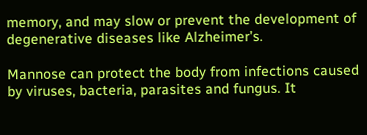memory, and may slow or prevent the development of degenerative diseases like Alzheimer’s.

Mannose can protect the body from infections caused by viruses, bacteria, parasites and fungus. It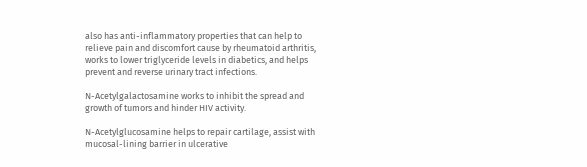also has anti-inflammatory properties that can help to relieve pain and discomfort cause by rheumatoid arthritis, works to lower triglyceride levels in diabetics, and helps prevent and reverse urinary tract infections.

N-Acetylgalactosamine works to inhibit the spread and growth of tumors and hinder HIV activity.

N-Acetylglucosamine helps to repair cartilage, assist with mucosal-lining barrier in ulcerative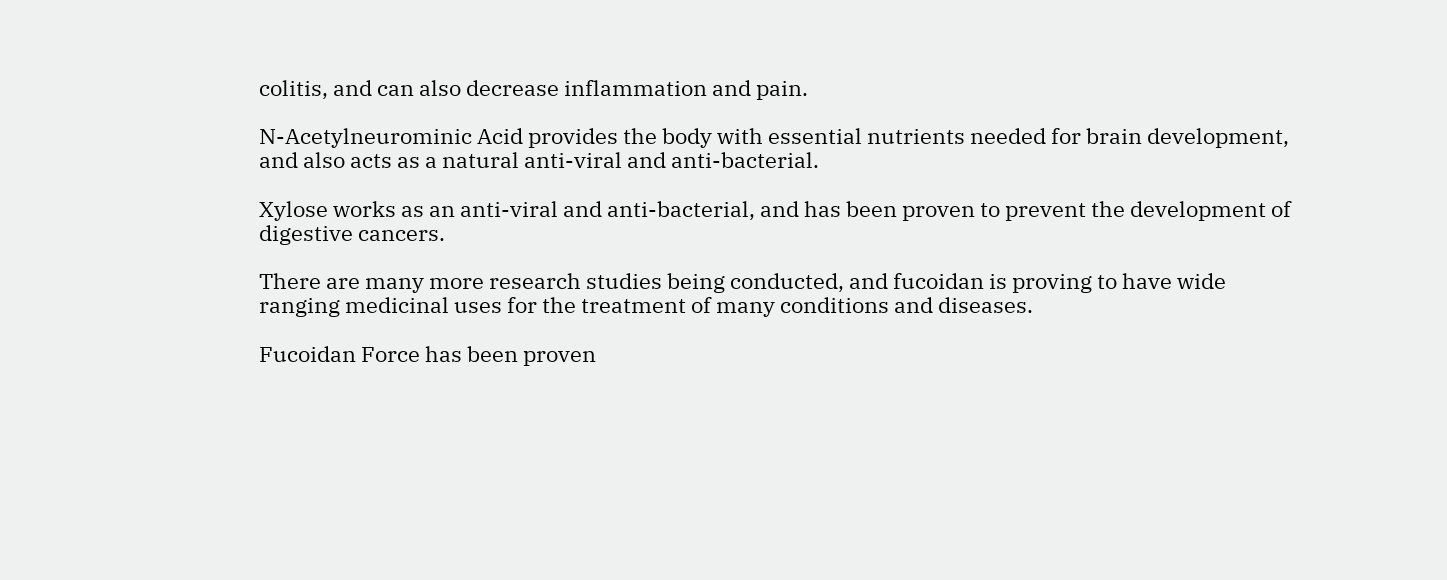colitis, and can also decrease inflammation and pain.

N-Acetylneurominic Acid provides the body with essential nutrients needed for brain development, and also acts as a natural anti-viral and anti-bacterial.

Xylose works as an anti-viral and anti-bacterial, and has been proven to prevent the development of digestive cancers.

There are many more research studies being conducted, and fucoidan is proving to have wide ranging medicinal uses for the treatment of many conditions and diseases.

Fucoidan Force has been proven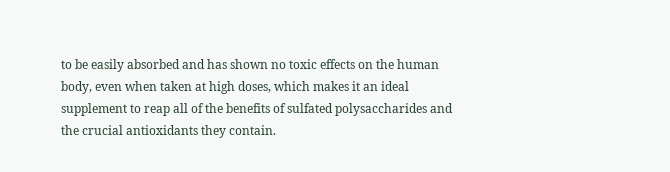to be easily absorbed and has shown no toxic effects on the human body, even when taken at high doses, which makes it an ideal supplement to reap all of the benefits of sulfated polysaccharides and the crucial antioxidants they contain.